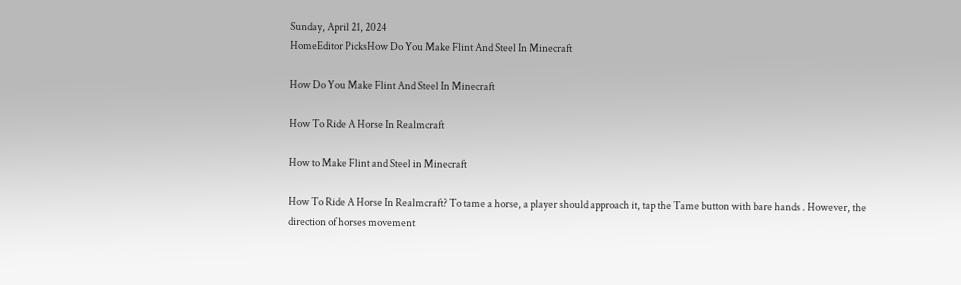Sunday, April 21, 2024
HomeEditor PicksHow Do You Make Flint And Steel In Minecraft

How Do You Make Flint And Steel In Minecraft

How To Ride A Horse In Realmcraft

How to Make Flint and Steel in Minecraft

How To Ride A Horse In Realmcraft? To tame a horse, a player should approach it, tap the Tame button with bare hands . However, the direction of horses movement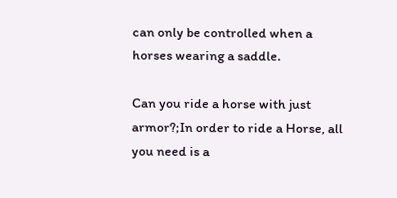can only be controlled when a horses wearing a saddle.

Can you ride a horse with just armor?;In order to ride a Horse, all you need is a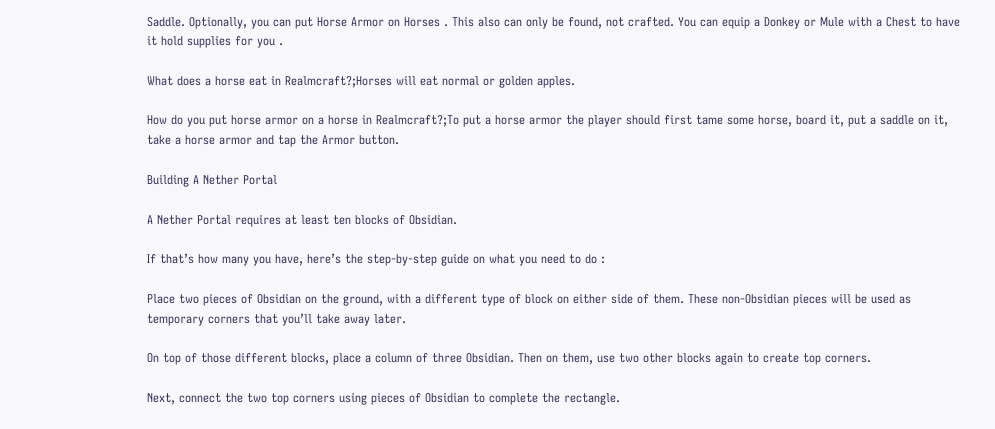Saddle. Optionally, you can put Horse Armor on Horses . This also can only be found, not crafted. You can equip a Donkey or Mule with a Chest to have it hold supplies for you .

What does a horse eat in Realmcraft?;Horses will eat normal or golden apples.

How do you put horse armor on a horse in Realmcraft?;To put a horse armor the player should first tame some horse, board it, put a saddle on it, take a horse armor and tap the Armor button.

Building A Nether Portal

A Nether Portal requires at least ten blocks of Obsidian.

If that’s how many you have, here’s the step-by-step guide on what you need to do :

Place two pieces of Obsidian on the ground, with a different type of block on either side of them. These non-Obsidian pieces will be used as temporary corners that you’ll take away later.

On top of those different blocks, place a column of three Obsidian. Then on them, use two other blocks again to create top corners.

Next, connect the two top corners using pieces of Obsidian to complete the rectangle.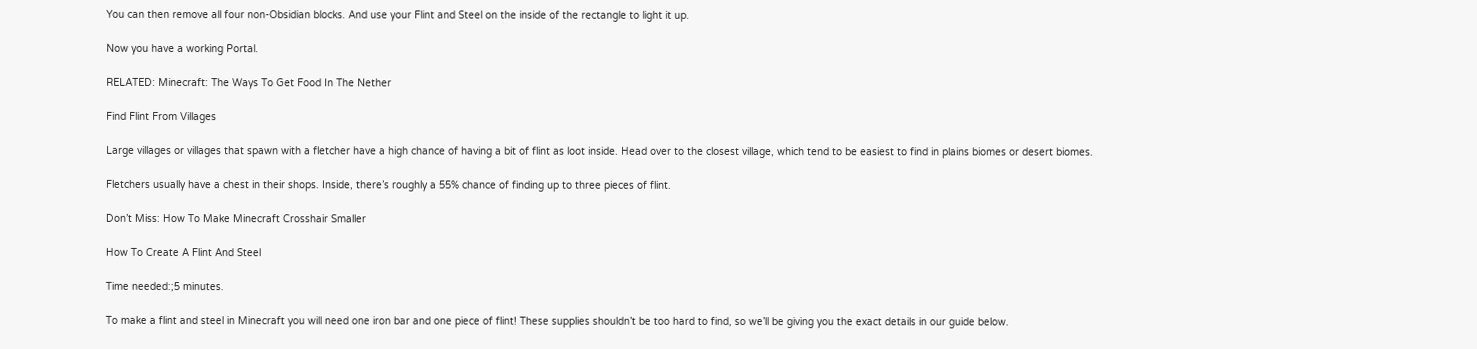You can then remove all four non-Obsidian blocks. And use your Flint and Steel on the inside of the rectangle to light it up.

Now you have a working Portal.

RELATED: Minecraft: The Ways To Get Food In The Nether

Find Flint From Villages

Large villages or villages that spawn with a fletcher have a high chance of having a bit of flint as loot inside. Head over to the closest village, which tend to be easiest to find in plains biomes or desert biomes.

Fletchers usually have a chest in their shops. Inside, there’s roughly a 55% chance of finding up to three pieces of flint.

Don’t Miss: How To Make Minecraft Crosshair Smaller

How To Create A Flint And Steel

Time needed:;5 minutes.

To make a flint and steel in Minecraft you will need one iron bar and one piece of flint! These supplies shouldn’t be too hard to find, so we’ll be giving you the exact details in our guide below.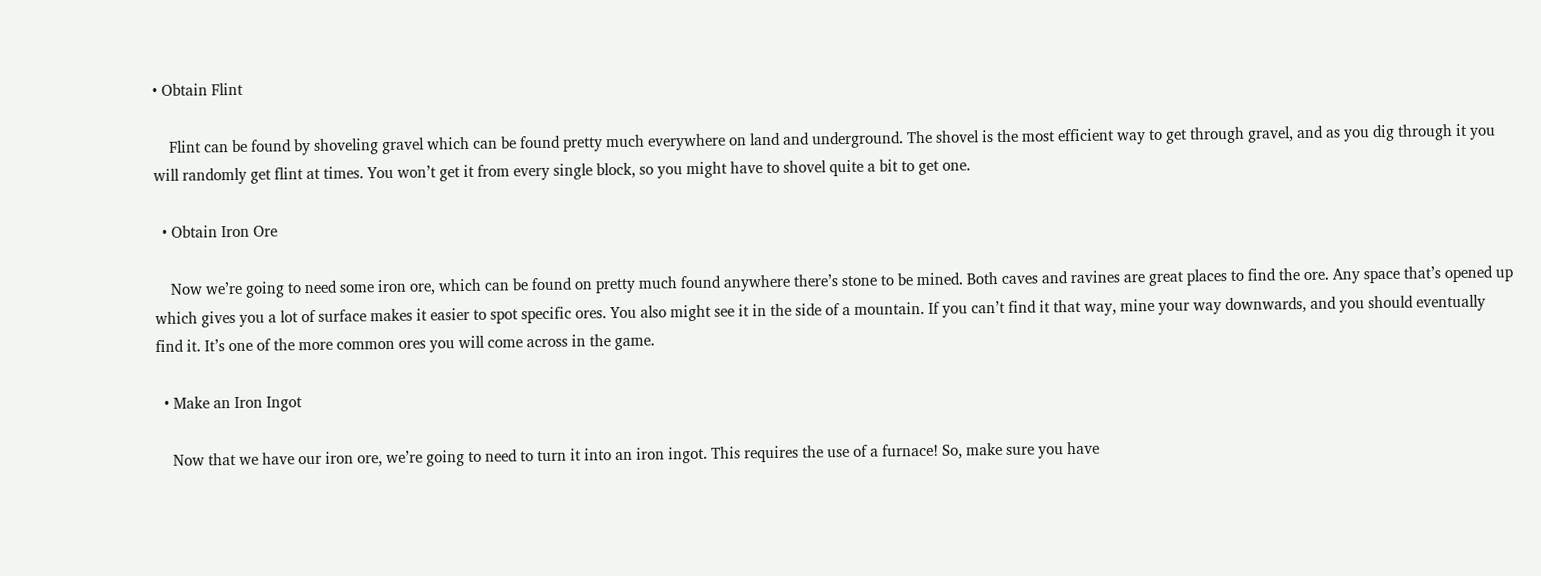• Obtain Flint

    Flint can be found by shoveling gravel which can be found pretty much everywhere on land and underground. The shovel is the most efficient way to get through gravel, and as you dig through it you will randomly get flint at times. You won’t get it from every single block, so you might have to shovel quite a bit to get one.

  • Obtain Iron Ore

    Now we’re going to need some iron ore, which can be found on pretty much found anywhere there’s stone to be mined. Both caves and ravines are great places to find the ore. Any space that’s opened up which gives you a lot of surface makes it easier to spot specific ores. You also might see it in the side of a mountain. If you can’t find it that way, mine your way downwards, and you should eventually find it. It’s one of the more common ores you will come across in the game.

  • Make an Iron Ingot

    Now that we have our iron ore, we’re going to need to turn it into an iron ingot. This requires the use of a furnace! So, make sure you have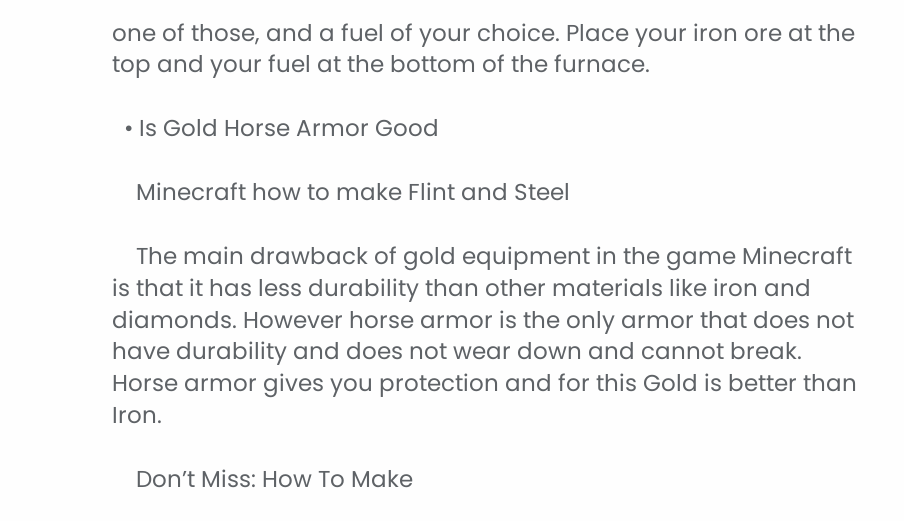one of those, and a fuel of your choice. Place your iron ore at the top and your fuel at the bottom of the furnace.

  • Is Gold Horse Armor Good

    Minecraft how to make Flint and Steel

    The main drawback of gold equipment in the game Minecraft is that it has less durability than other materials like iron and diamonds. However horse armor is the only armor that does not have durability and does not wear down and cannot break. Horse armor gives you protection and for this Gold is better than Iron.

    Don’t Miss: How To Make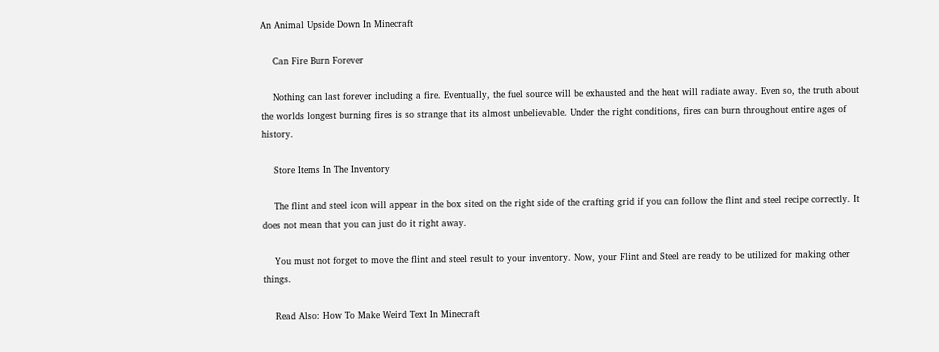An Animal Upside Down In Minecraft

    Can Fire Burn Forever

    Nothing can last forever including a fire. Eventually, the fuel source will be exhausted and the heat will radiate away. Even so, the truth about the worlds longest burning fires is so strange that its almost unbelievable. Under the right conditions, fires can burn throughout entire ages of history.

    Store Items In The Inventory

    The flint and steel icon will appear in the box sited on the right side of the crafting grid if you can follow the flint and steel recipe correctly. It does not mean that you can just do it right away.

    You must not forget to move the flint and steel result to your inventory. Now, your Flint and Steel are ready to be utilized for making other things.

    Read Also: How To Make Weird Text In Minecraft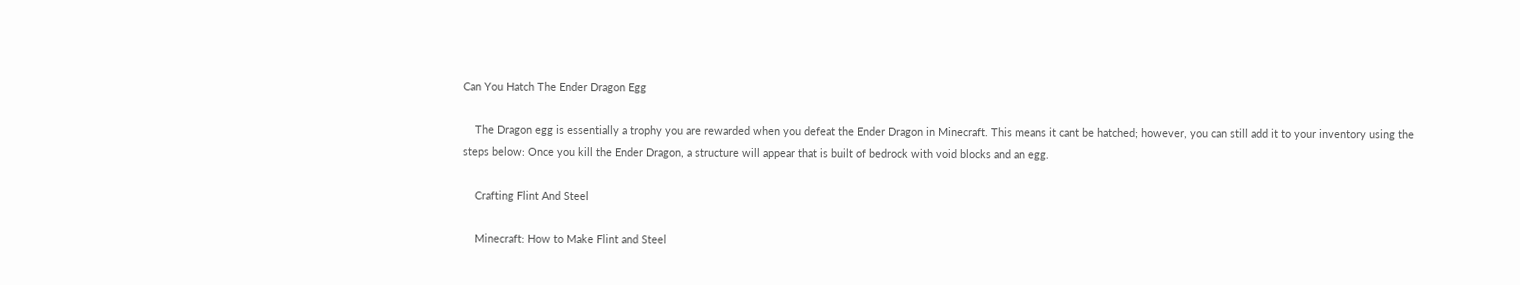Can You Hatch The Ender Dragon Egg

    The Dragon egg is essentially a trophy you are rewarded when you defeat the Ender Dragon in Minecraft. This means it cant be hatched; however, you can still add it to your inventory using the steps below: Once you kill the Ender Dragon, a structure will appear that is built of bedrock with void blocks and an egg.

    Crafting Flint And Steel

    Minecraft: How to Make Flint and Steel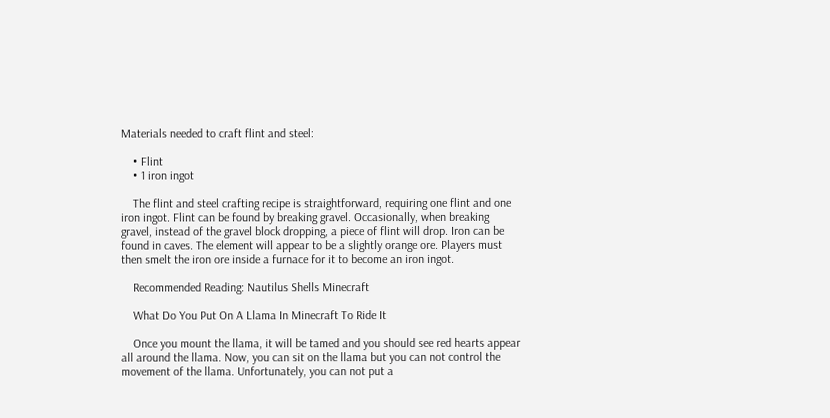Materials needed to craft flint and steel:

    • Flint
    • 1 iron ingot

    The flint and steel crafting recipe is straightforward, requiring one flint and one iron ingot. Flint can be found by breaking gravel. Occasionally, when breaking gravel, instead of the gravel block dropping, a piece of flint will drop. Iron can be found in caves. The element will appear to be a slightly orange ore. Players must then smelt the iron ore inside a furnace for it to become an iron ingot.

    Recommended Reading: Nautilus Shells Minecraft

    What Do You Put On A Llama In Minecraft To Ride It

    Once you mount the llama, it will be tamed and you should see red hearts appear all around the llama. Now, you can sit on the llama but you can not control the movement of the llama. Unfortunately, you can not put a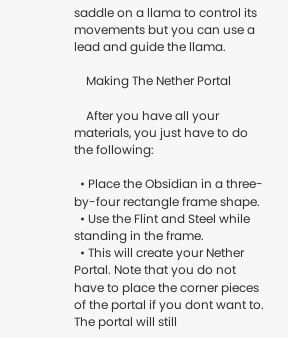saddle on a llama to control its movements but you can use a lead and guide the llama.

    Making The Nether Portal

    After you have all your materials, you just have to do the following:

  • Place the Obsidian in a three-by-four rectangle frame shape.
  • Use the Flint and Steel while standing in the frame.
  • This will create your Nether Portal. Note that you do not have to place the corner pieces of the portal if you dont want to. The portal will still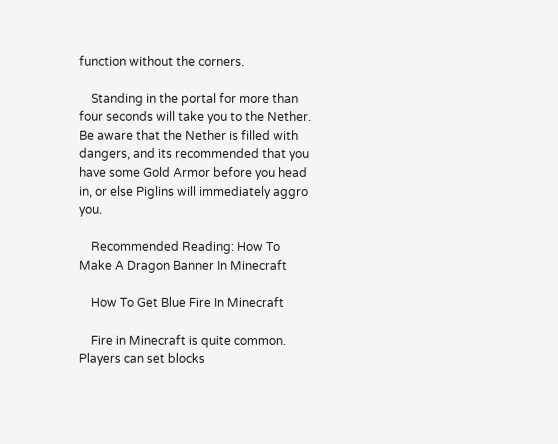function without the corners.

    Standing in the portal for more than four seconds will take you to the Nether. Be aware that the Nether is filled with dangers, and its recommended that you have some Gold Armor before you head in, or else Piglins will immediately aggro you.

    Recommended Reading: How To Make A Dragon Banner In Minecraft

    How To Get Blue Fire In Minecraft

    Fire in Minecraft is quite common. Players can set blocks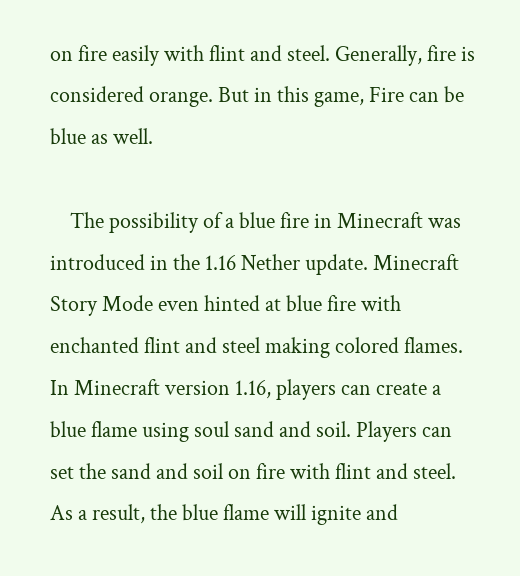on fire easily with flint and steel. Generally, fire is considered orange. But in this game, Fire can be blue as well.

    The possibility of a blue fire in Minecraft was introduced in the 1.16 Nether update. Minecraft Story Mode even hinted at blue fire with enchanted flint and steel making colored flames. In Minecraft version 1.16, players can create a blue flame using soul sand and soil. Players can set the sand and soil on fire with flint and steel. As a result, the blue flame will ignite and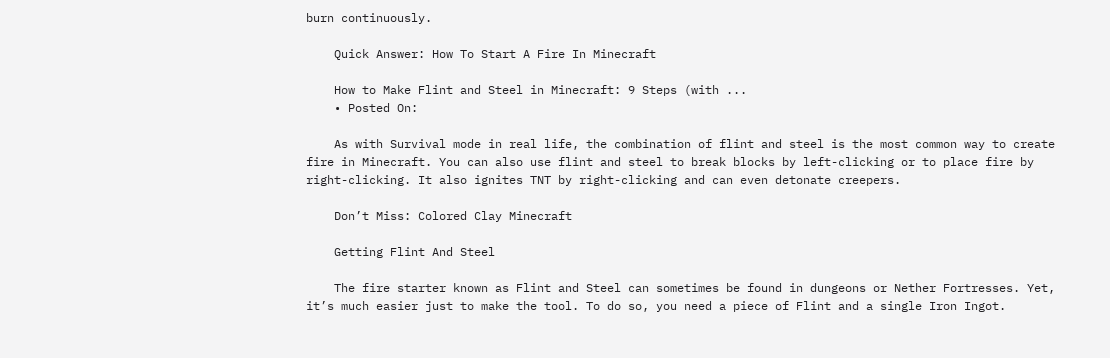burn continuously.

    Quick Answer: How To Start A Fire In Minecraft

    How to Make Flint and Steel in Minecraft: 9 Steps (with ...
    • Posted On:

    As with Survival mode in real life, the combination of flint and steel is the most common way to create fire in Minecraft. You can also use flint and steel to break blocks by left-clicking or to place fire by right-clicking. It also ignites TNT by right-clicking and can even detonate creepers.

    Don’t Miss: Colored Clay Minecraft

    Getting Flint And Steel

    The fire starter known as Flint and Steel can sometimes be found in dungeons or Nether Fortresses. Yet, it’s much easier just to make the tool. To do so, you need a piece of Flint and a single Iron Ingot.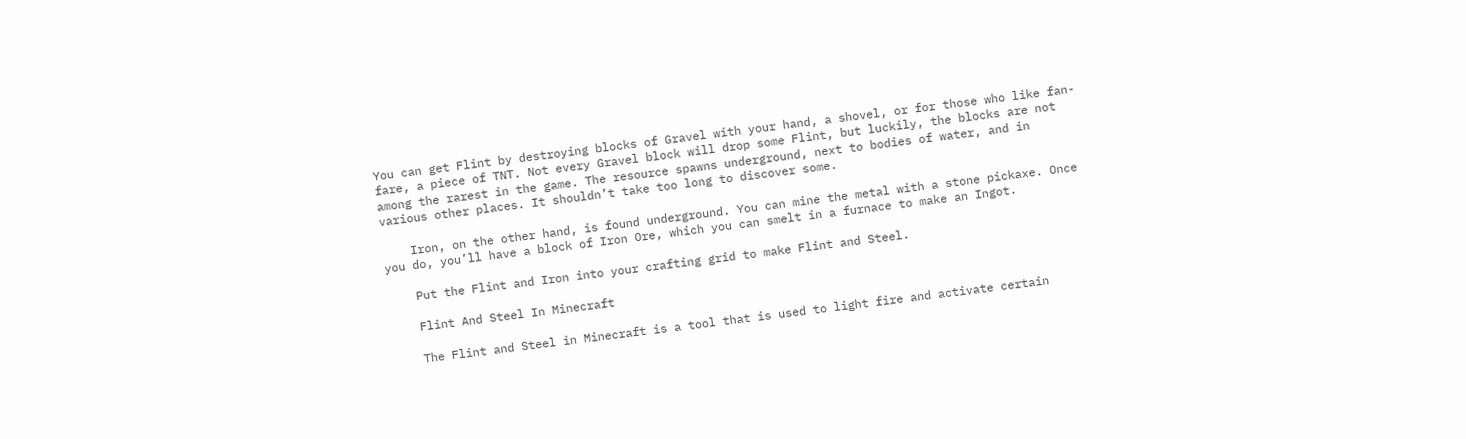You can get Flint by destroying blocks of Gravel with your hand, a shovel, or for those who like fan-fare, a piece of TNT. Not every Gravel block will drop some Flint, but luckily, the blocks are not among the rarest in the game. The resource spawns underground, next to bodies of water, and in various other places. It shouldn’t take too long to discover some.

    Iron, on the other hand, is found underground. You can mine the metal with a stone pickaxe. Once you do, you’ll have a block of Iron Ore, which you can smelt in a furnace to make an Ingot.

    Put the Flint and Iron into your crafting grid to make Flint and Steel.

    Flint And Steel In Minecraft

    The Flint and Steel in Minecraft is a tool that is used to light fire and activate certain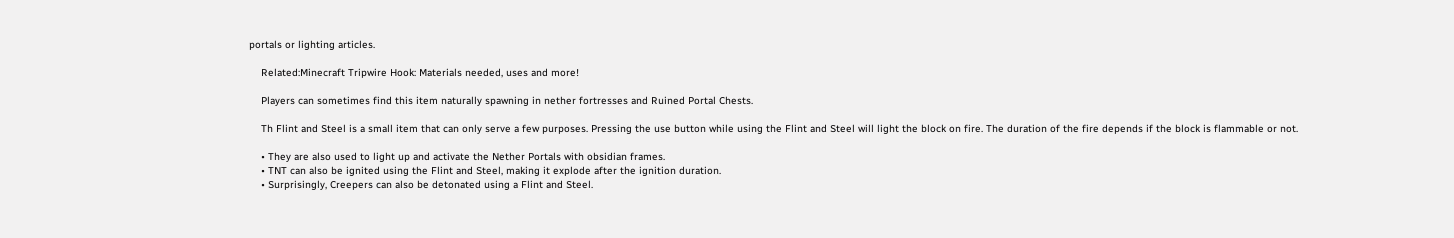portals or lighting articles.

    Related:Minecraft Tripwire Hook: Materials needed, uses and more!

    Players can sometimes find this item naturally spawning in nether fortresses and Ruined Portal Chests.

    Th Flint and Steel is a small item that can only serve a few purposes. Pressing the use button while using the Flint and Steel will light the block on fire. The duration of the fire depends if the block is flammable or not.

    • They are also used to light up and activate the Nether Portals with obsidian frames.
    • TNT can also be ignited using the Flint and Steel, making it explode after the ignition duration.
    • Surprisingly, Creepers can also be detonated using a Flint and Steel.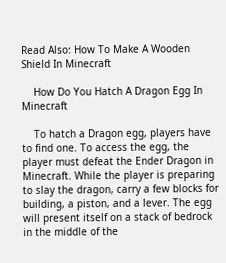Read Also: How To Make A Wooden Shield In Minecraft

    How Do You Hatch A Dragon Egg In Minecraft

    To hatch a Dragon egg, players have to find one. To access the egg, the player must defeat the Ender Dragon in Minecraft. While the player is preparing to slay the dragon, carry a few blocks for building, a piston, and a lever. The egg will present itself on a stack of bedrock in the middle of the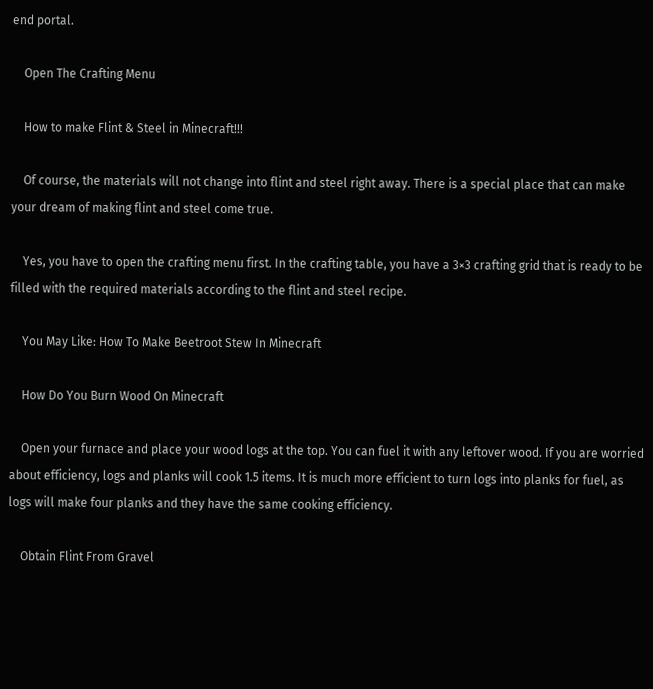end portal.

    Open The Crafting Menu

    How to make Flint & Steel in Minecraft!!!

    Of course, the materials will not change into flint and steel right away. There is a special place that can make your dream of making flint and steel come true.

    Yes, you have to open the crafting menu first. In the crafting table, you have a 3×3 crafting grid that is ready to be filled with the required materials according to the flint and steel recipe.

    You May Like: How To Make Beetroot Stew In Minecraft

    How Do You Burn Wood On Minecraft

    Open your furnace and place your wood logs at the top. You can fuel it with any leftover wood. If you are worried about efficiency, logs and planks will cook 1.5 items. It is much more efficient to turn logs into planks for fuel, as logs will make four planks and they have the same cooking efficiency.

    Obtain Flint From Gravel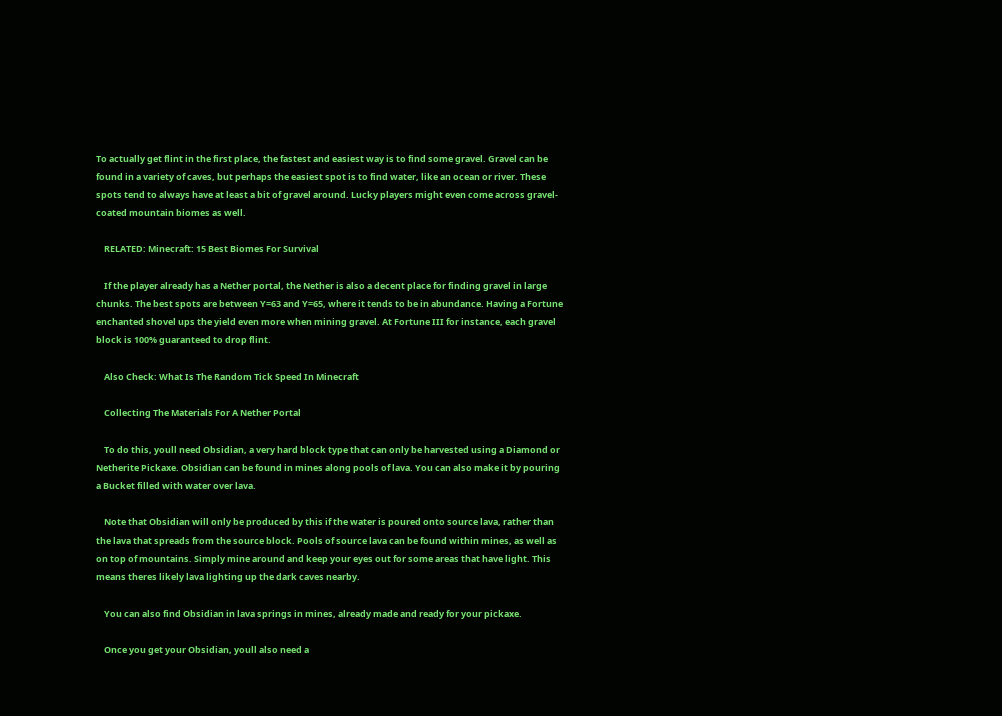To actually get flint in the first place, the fastest and easiest way is to find some gravel. Gravel can be found in a variety of caves, but perhaps the easiest spot is to find water, like an ocean or river. These spots tend to always have at least a bit of gravel around. Lucky players might even come across gravel-coated mountain biomes as well.

    RELATED: Minecraft: 15 Best Biomes For Survival

    If the player already has a Nether portal, the Nether is also a decent place for finding gravel in large chunks. The best spots are between Y=63 and Y=65, where it tends to be in abundance. Having a Fortune enchanted shovel ups the yield even more when mining gravel. At Fortune III for instance, each gravel block is 100% guaranteed to drop flint.

    Also Check: What Is The Random Tick Speed In Minecraft

    Collecting The Materials For A Nether Portal

    To do this, youll need Obsidian, a very hard block type that can only be harvested using a Diamond or Netherite Pickaxe. Obsidian can be found in mines along pools of lava. You can also make it by pouring a Bucket filled with water over lava.

    Note that Obsidian will only be produced by this if the water is poured onto source lava, rather than the lava that spreads from the source block. Pools of source lava can be found within mines, as well as on top of mountains. Simply mine around and keep your eyes out for some areas that have light. This means theres likely lava lighting up the dark caves nearby.

    You can also find Obsidian in lava springs in mines, already made and ready for your pickaxe.

    Once you get your Obsidian, youll also need a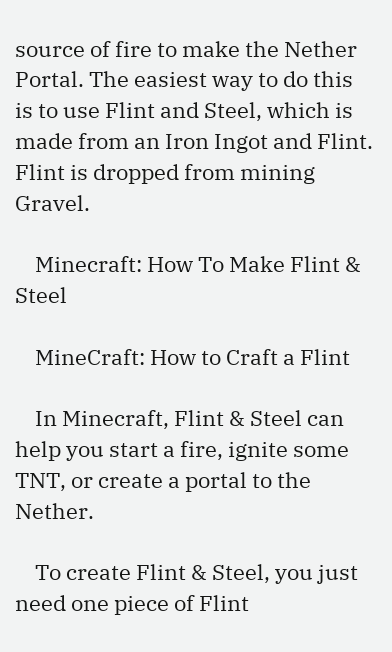source of fire to make the Nether Portal. The easiest way to do this is to use Flint and Steel, which is made from an Iron Ingot and Flint. Flint is dropped from mining Gravel.

    Minecraft: How To Make Flint & Steel

    MineCraft: How to Craft a Flint

    In Minecraft, Flint & Steel can help you start a fire, ignite some TNT, or create a portal to the Nether.

    To create Flint & Steel, you just need one piece of Flint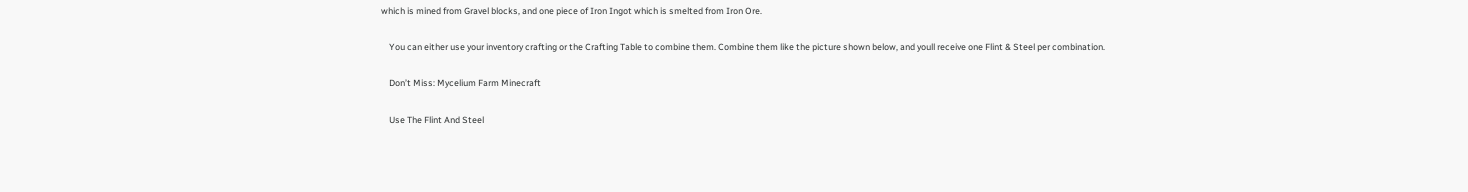which is mined from Gravel blocks, and one piece of Iron Ingot which is smelted from Iron Ore.

    You can either use your inventory crafting or the Crafting Table to combine them. Combine them like the picture shown below, and youll receive one Flint & Steel per combination.

    Don’t Miss: Mycelium Farm Minecraft

    Use The Flint And Steel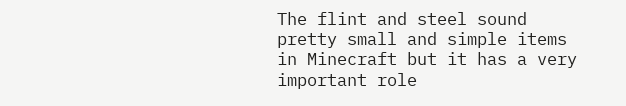The flint and steel sound pretty small and simple items in Minecraft but it has a very important role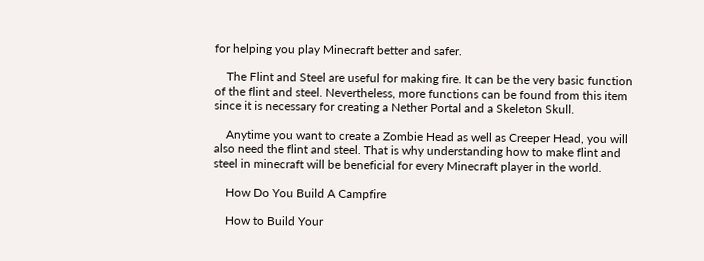for helping you play Minecraft better and safer.

    The Flint and Steel are useful for making fire. It can be the very basic function of the flint and steel. Nevertheless, more functions can be found from this item since it is necessary for creating a Nether Portal and a Skeleton Skull.

    Anytime you want to create a Zombie Head as well as Creeper Head, you will also need the flint and steel. That is why understanding how to make flint and steel in minecraft will be beneficial for every Minecraft player in the world.

    How Do You Build A Campfire

    How to Build Your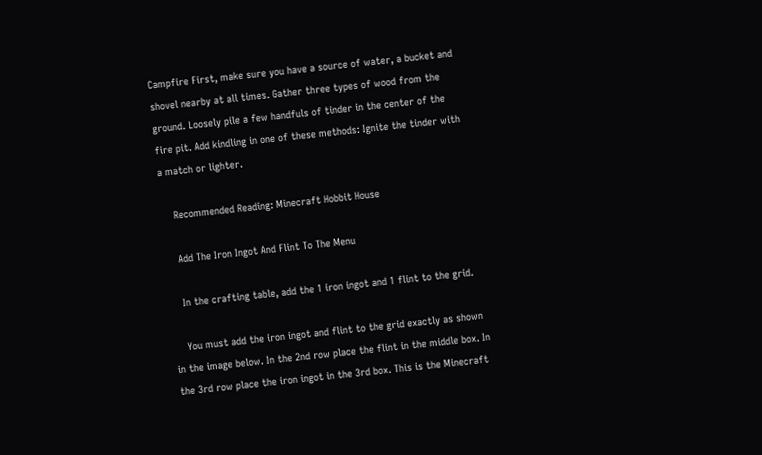Campfire First, make sure you have a source of water, a bucket and shovel nearby at all times. Gather three types of wood from the ground. Loosely pile a few handfuls of tinder in the center of the fire pit. Add kindling in one of these methods: Ignite the tinder with a match or lighter.

    Recommended Reading: Minecraft Hobbit House

    Add The Iron Ingot And Flint To The Menu

    In the crafting table, add the 1 iron ingot and 1 flint to the grid.

    You must add the iron ingot and flint to the grid exactly as shown in the image below. In the 2nd row place the flint in the middle box. In the 3rd row place the iron ingot in the 3rd box. This is the Minecraft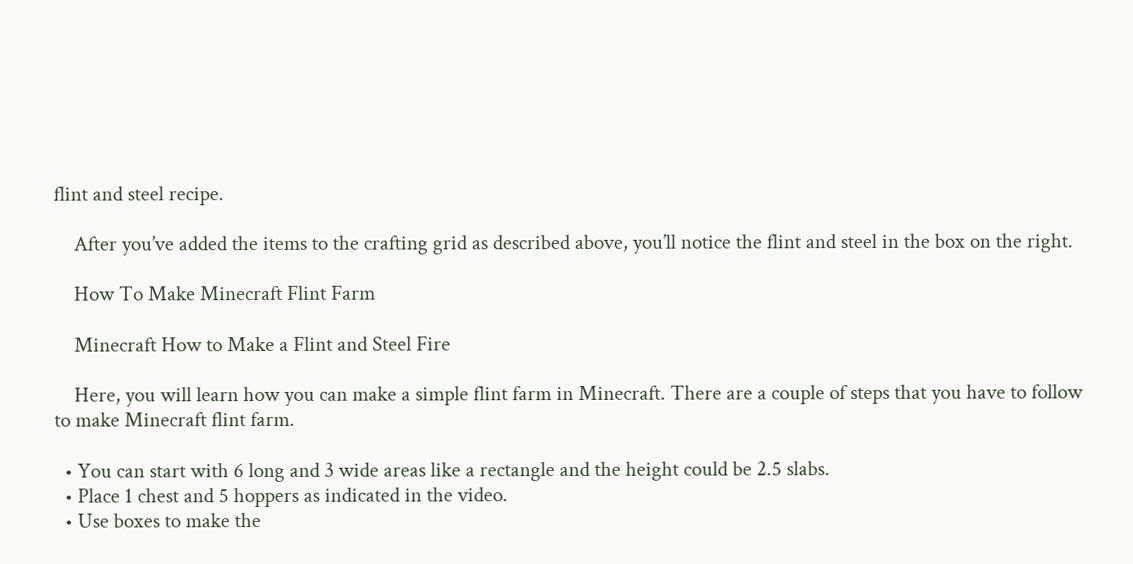flint and steel recipe.

    After you’ve added the items to the crafting grid as described above, you’ll notice the flint and steel in the box on the right.

    How To Make Minecraft Flint Farm

    Minecraft How to Make a Flint and Steel Fire

    Here, you will learn how you can make a simple flint farm in Minecraft. There are a couple of steps that you have to follow to make Minecraft flint farm.

  • You can start with 6 long and 3 wide areas like a rectangle and the height could be 2.5 slabs.
  • Place 1 chest and 5 hoppers as indicated in the video.
  • Use boxes to make the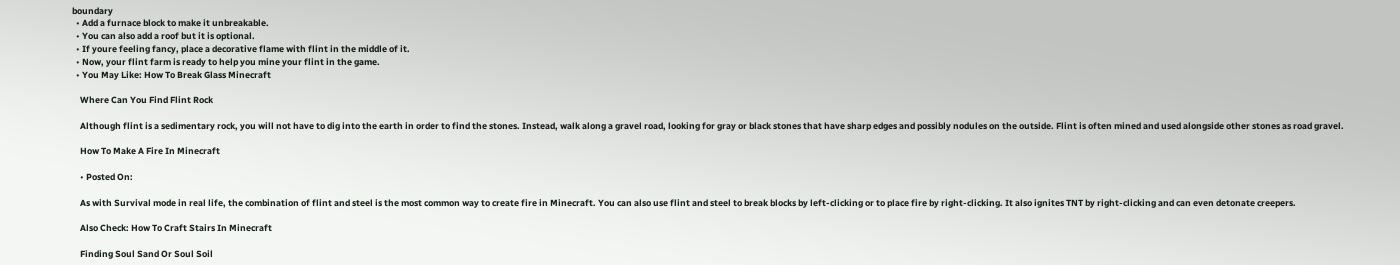boundary
  • Add a furnace block to make it unbreakable.
  • You can also add a roof but it is optional.
  • If youre feeling fancy, place a decorative flame with flint in the middle of it.
  • Now, your flint farm is ready to help you mine your flint in the game.
  • You May Like: How To Break Glass Minecraft

    Where Can You Find Flint Rock

    Although flint is a sedimentary rock, you will not have to dig into the earth in order to find the stones. Instead, walk along a gravel road, looking for gray or black stones that have sharp edges and possibly nodules on the outside. Flint is often mined and used alongside other stones as road gravel.

    How To Make A Fire In Minecraft

    • Posted On:

    As with Survival mode in real life, the combination of flint and steel is the most common way to create fire in Minecraft. You can also use flint and steel to break blocks by left-clicking or to place fire by right-clicking. It also ignites TNT by right-clicking and can even detonate creepers.

    Also Check: How To Craft Stairs In Minecraft

    Finding Soul Sand Or Soul Soil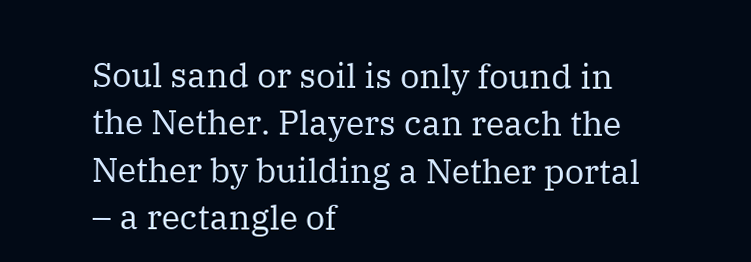Soul sand or soil is only found in the Nether. Players can reach the Nether by building a Nether portal – a rectangle of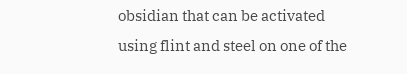obsidian that can be activated using flint and steel on one of the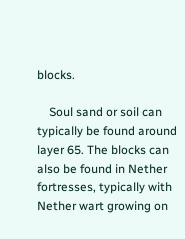blocks.

    Soul sand or soil can typically be found around layer 65. The blocks can also be found in Nether fortresses, typically with Nether wart growing on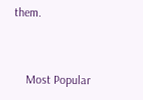them.


    Most Popular